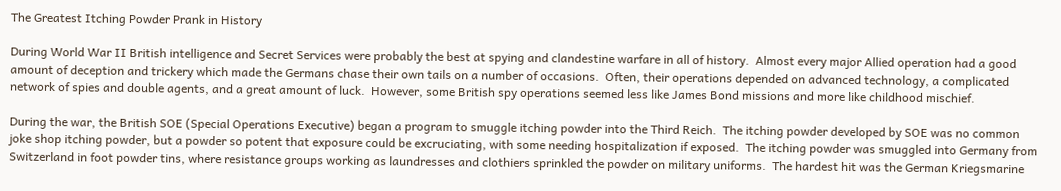The Greatest Itching Powder Prank in History

During World War II British intelligence and Secret Services were probably the best at spying and clandestine warfare in all of history.  Almost every major Allied operation had a good amount of deception and trickery which made the Germans chase their own tails on a number of occasions.  Often, their operations depended on advanced technology, a complicated network of spies and double agents, and a great amount of luck.  However, some British spy operations seemed less like James Bond missions and more like childhood mischief.

During the war, the British SOE (Special Operations Executive) began a program to smuggle itching powder into the Third Reich.  The itching powder developed by SOE was no common joke shop itching powder, but a powder so potent that exposure could be excruciating, with some needing hospitalization if exposed.  The itching powder was smuggled into Germany from Switzerland in foot powder tins, where resistance groups working as laundresses and clothiers sprinkled the powder on military uniforms.  The hardest hit was the German Kriegsmarine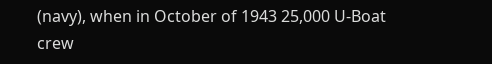(navy), when in October of 1943 25,000 U-Boat crew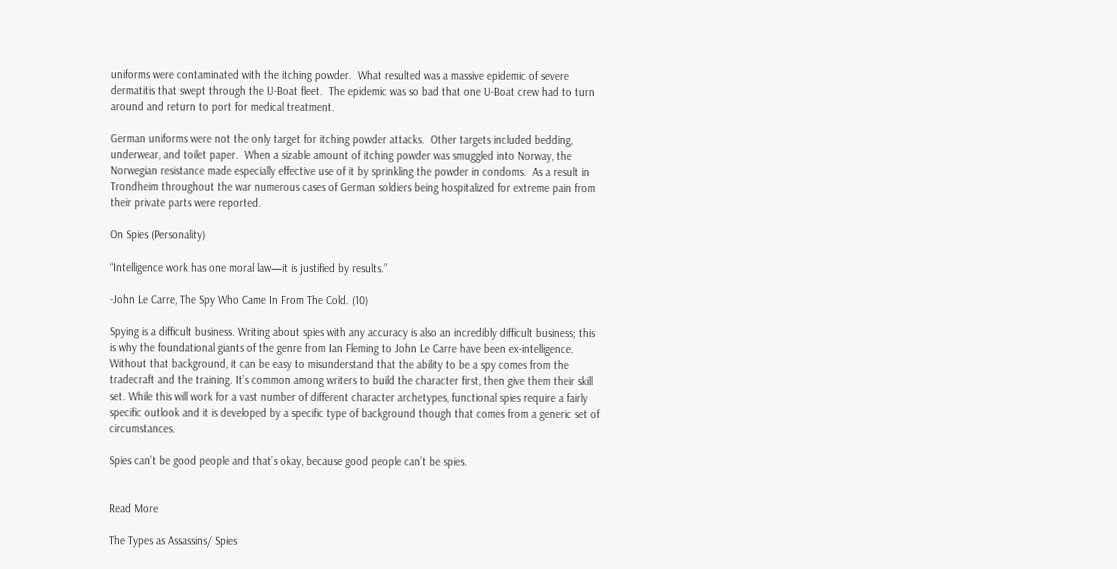uniforms were contaminated with the itching powder.  What resulted was a massive epidemic of severe dermatitis that swept through the U-Boat fleet.  The epidemic was so bad that one U-Boat crew had to turn around and return to port for medical treatment.

German uniforms were not the only target for itching powder attacks.  Other targets included bedding, underwear, and toilet paper.  When a sizable amount of itching powder was smuggled into Norway, the Norwegian resistance made especially effective use of it by sprinkling the powder in condoms.  As a result in Trondheim throughout the war numerous cases of German soldiers being hospitalized for extreme pain from their private parts were reported.

On Spies (Personality)

“Intelligence work has one moral law—it is justified by results.”

-John Le Carre, The Spy Who Came In From The Cold. (10)

Spying is a difficult business. Writing about spies with any accuracy is also an incredibly difficult business; this is why the foundational giants of the genre from Ian Fleming to John Le Carre have been ex-intelligence. Without that background, it can be easy to misunderstand that the ability to be a spy comes from the tradecraft and the training. It’s common among writers to build the character first, then give them their skill set. While this will work for a vast number of different character archetypes, functional spies require a fairly specific outlook and it is developed by a specific type of background though that comes from a generic set of circumstances.

Spies can’t be good people and that’s okay, because good people can’t be spies.


Read More

The Types as Assassins/ Spies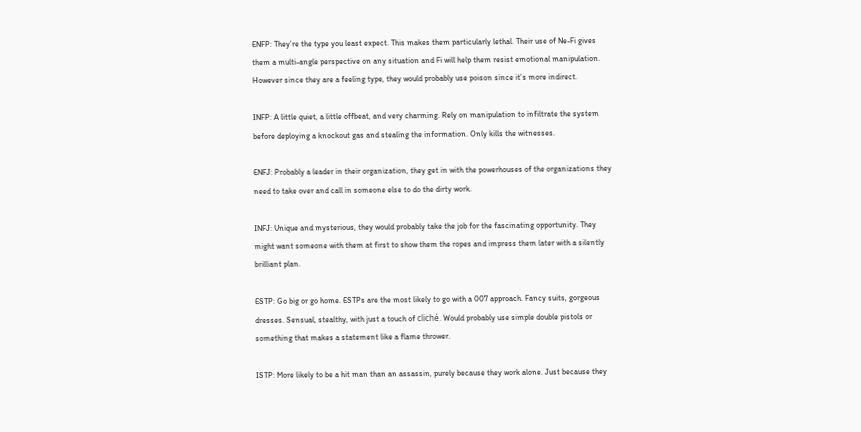ENFP: They’re the type you least expect. This makes them particularly lethal. Their use of Ne-Fi gives them a multi-angle perspective on any situation and Fi will help them resist emotional manipulation. However since they are a feeling type, they would probably use poison since it’s more indirect.

INFP: A little quiet, a little offbeat, and very charming. Rely on manipulation to infiltrate the system before deploying a knockout gas and stealing the information. Only kills the witnesses.

ENFJ: Probably a leader in their organization, they get in with the powerhouses of the organizations they need to take over and call in someone else to do the dirty work.

INFJ: Unique and mysterious, they would probably take the job for the fascinating opportunity. They might want someone with them at first to show them the ropes and impress them later with a silently brilliant plan.

ESTP: Go big or go home. ESTPs are the most likely to go with a 007 approach. Fancy suits, gorgeous dresses. Sensual, stealthy, with just a touch of cliché. Would probably use simple double pistols or something that makes a statement like a flame thrower.

ISTP: More likely to be a hit man than an assassin, purely because they work alone. Just because they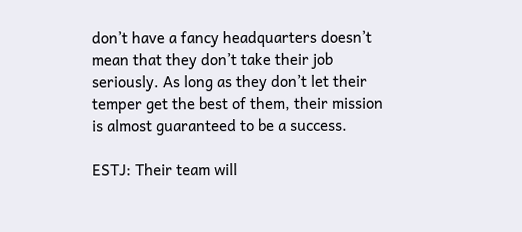don’t have a fancy headquarters doesn’t mean that they don’t take their job seriously. As long as they don’t let their temper get the best of them, their mission is almost guaranteed to be a success.

ESTJ: Their team will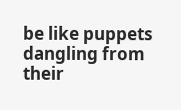be like puppets dangling from their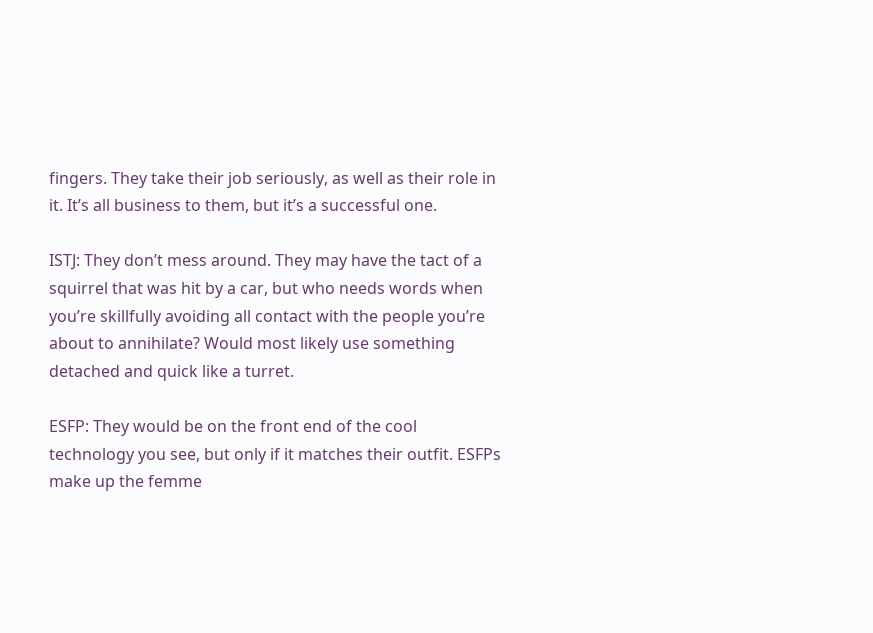fingers. They take their job seriously, as well as their role in it. It’s all business to them, but it’s a successful one.

ISTJ: They don’t mess around. They may have the tact of a squirrel that was hit by a car, but who needs words when you’re skillfully avoiding all contact with the people you’re about to annihilate? Would most likely use something detached and quick like a turret.

ESFP: They would be on the front end of the cool technology you see, but only if it matches their outfit. ESFPs make up the femme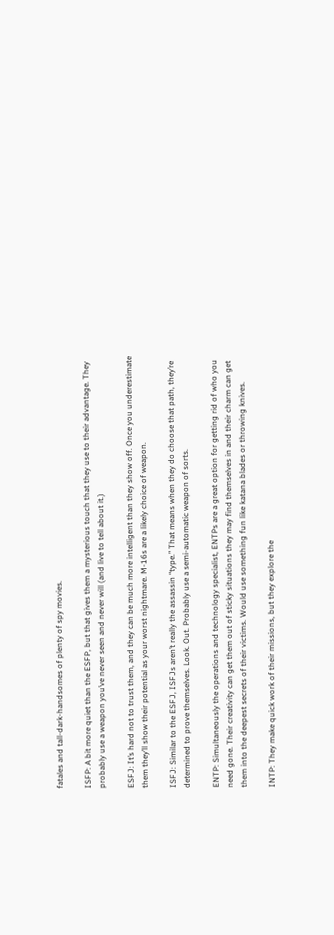fatales and tall-dark-handsomes of plenty of spy movies.

ISFP: A bit more quiet than the ESFP, but that gives them a mysterious touch that they use to their advantage. They probably use a weapon you’ve never seen and never will (and live to tell about it.)

ESFJ: It’s hard not to trust them, and they can be much more intelligent than they show off. Once you underestimate them they’ll show their potential as your worst nightmare. M-16s are a likely choice of weapon.

ISFJ: Similar to the ESFJ, ISFJs aren’t really the assassin “type.” That means when they do choose that path, they’re determined to prove themselves. Look. Out. Probably use a semi-automatic weapon of sorts.

ENTP: Simultaneously the operations and technology specialist, ENTPs are a great option for getting rid of who you need gone. Their creativity can get them out of sticky situations they may find themselves in and their charm can get them into the deepest secrets of their victims. Would use something fun like katana blades or throwing knives.

INTP: They make quick work of their missions, but they explore the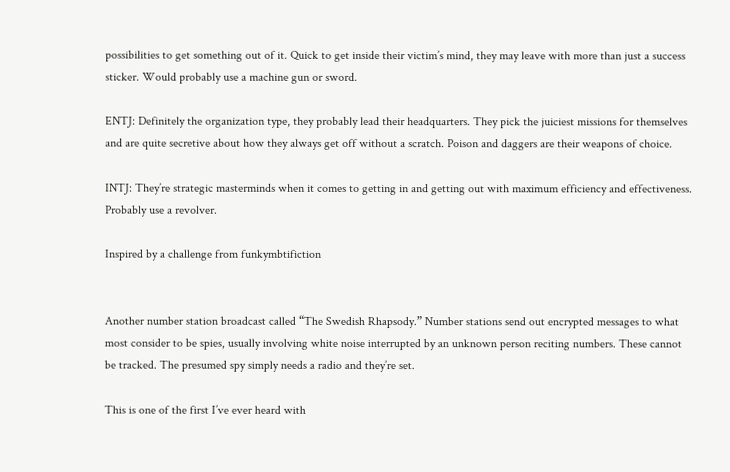possibilities to get something out of it. Quick to get inside their victim’s mind, they may leave with more than just a success sticker. Would probably use a machine gun or sword.

ENTJ: Definitely the organization type, they probably lead their headquarters. They pick the juiciest missions for themselves and are quite secretive about how they always get off without a scratch. Poison and daggers are their weapons of choice.

INTJ: They’re strategic masterminds when it comes to getting in and getting out with maximum efficiency and effectiveness. Probably use a revolver.

Inspired by a challenge from funkymbtifiction


Another number station broadcast called “The Swedish Rhapsody.” Number stations send out encrypted messages to what most consider to be spies, usually involving white noise interrupted by an unknown person reciting numbers. These cannot be tracked. The presumed spy simply needs a radio and they’re set.

This is one of the first I’ve ever heard with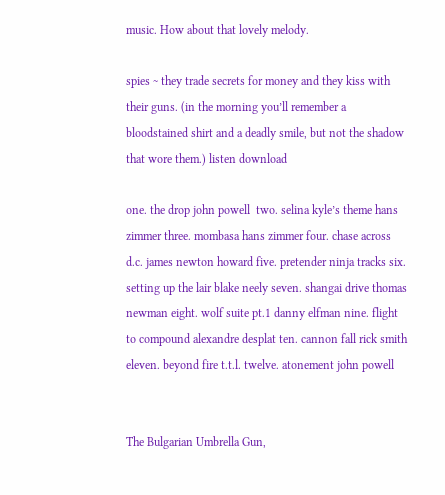music. How about that lovely melody.

spies ~ they trade secrets for money and they kiss with their guns. (in the morning you’ll remember a bloodstained shirt and a deadly smile, but not the shadow that wore them.) listen download

one. the drop john powell  two. selina kyle’s theme hans zimmer three. mombasa hans zimmer four. chase across d.c. james newton howard five. pretender ninja tracks six. setting up the lair blake neely seven. shangai drive thomas newman eight. wolf suite pt.1 danny elfman nine. flight to compound alexandre desplat ten. cannon fall rick smith eleven. beyond fire t.t.l. twelve. atonement john powell


The Bulgarian Umbrella Gun,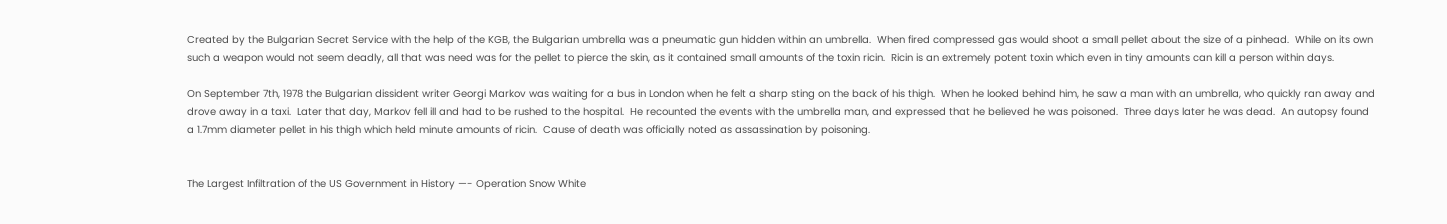Created by the Bulgarian Secret Service with the help of the KGB, the Bulgarian umbrella was a pneumatic gun hidden within an umbrella.  When fired compressed gas would shoot a small pellet about the size of a pinhead.  While on its own such a weapon would not seem deadly, all that was need was for the pellet to pierce the skin, as it contained small amounts of the toxin ricin.  Ricin is an extremely potent toxin which even in tiny amounts can kill a person within days.

On September 7th, 1978 the Bulgarian dissident writer Georgi Markov was waiting for a bus in London when he felt a sharp sting on the back of his thigh.  When he looked behind him, he saw a man with an umbrella, who quickly ran away and drove away in a taxi.  Later that day, Markov fell ill and had to be rushed to the hospital.  He recounted the events with the umbrella man, and expressed that he believed he was poisoned.  Three days later he was dead.  An autopsy found a 1.7mm diameter pellet in his thigh which held minute amounts of ricin.  Cause of death was officially noted as assassination by poisoning.


The Largest Infiltration of the US Government in History —- Operation Snow White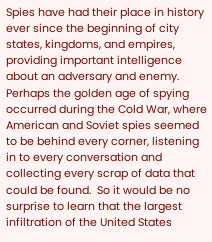Spies have had their place in history ever since the beginning of city states, kingdoms, and empires, providing important intelligence about an adversary and enemy.  Perhaps the golden age of spying occurred during the Cold War, where American and Soviet spies seemed to be behind every corner, listening in to every conversation and collecting every scrap of data that could be found.  So it would be no surprise to learn that the largest infiltration of the United States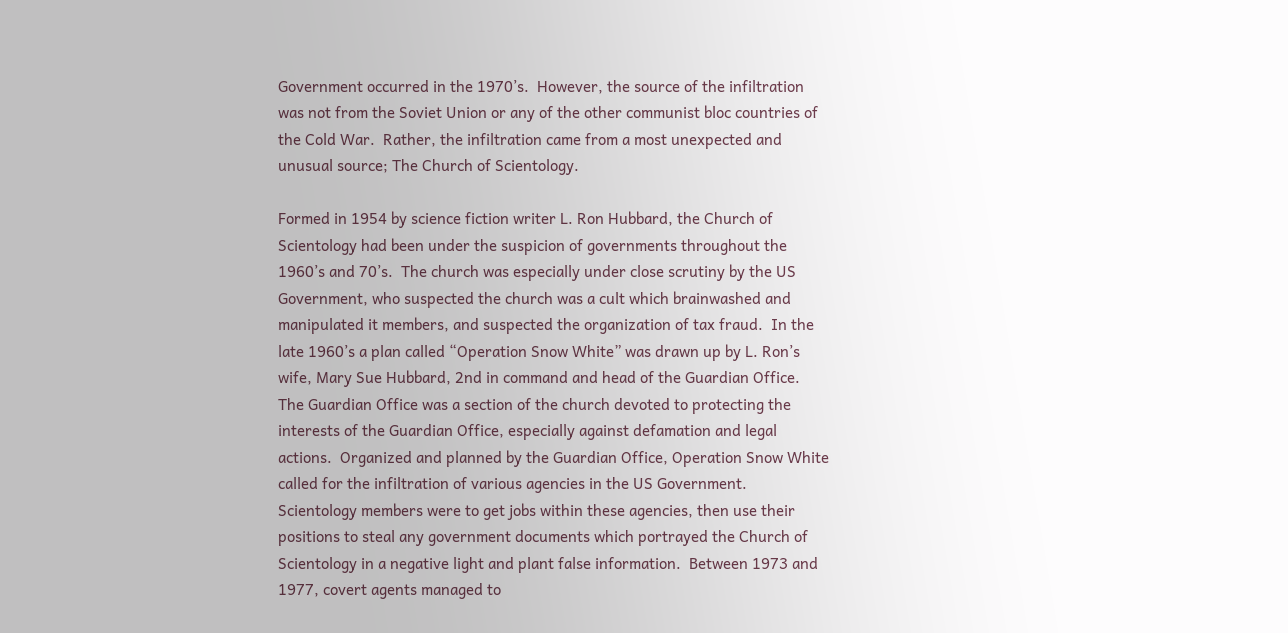Government occurred in the 1970’s.  However, the source of the infiltration was not from the Soviet Union or any of the other communist bloc countries of the Cold War.  Rather, the infiltration came from a most unexpected and unusual source; The Church of Scientology.

Formed in 1954 by science fiction writer L. Ron Hubbard, the Church of Scientology had been under the suspicion of governments throughout the 1960’s and 70’s.  The church was especially under close scrutiny by the US Government, who suspected the church was a cult which brainwashed and manipulated it members, and suspected the organization of tax fraud.  In the late 1960’s a plan called “Operation Snow White” was drawn up by L. Ron’s wife, Mary Sue Hubbard, 2nd in command and head of the Guardian Office.  The Guardian Office was a section of the church devoted to protecting the interests of the Guardian Office, especially against defamation and legal actions.  Organized and planned by the Guardian Office, Operation Snow White called for the infiltration of various agencies in the US Government.  Scientology members were to get jobs within these agencies, then use their positions to steal any government documents which portrayed the Church of Scientology in a negative light and plant false information.  Between 1973 and 1977, covert agents managed to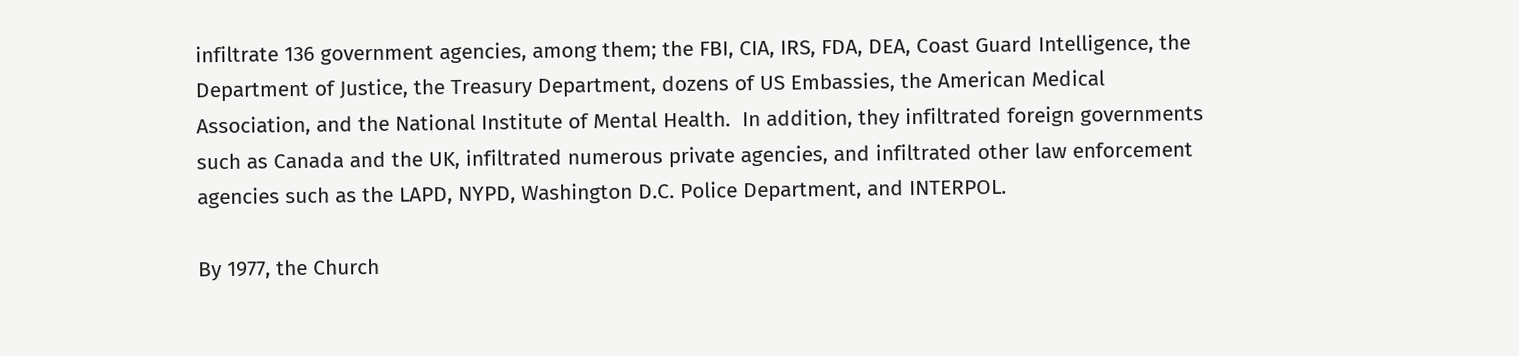infiltrate 136 government agencies, among them; the FBI, CIA, IRS, FDA, DEA, Coast Guard Intelligence, the Department of Justice, the Treasury Department, dozens of US Embassies, the American Medical Association, and the National Institute of Mental Health.  In addition, they infiltrated foreign governments such as Canada and the UK, infiltrated numerous private agencies, and infiltrated other law enforcement agencies such as the LAPD, NYPD, Washington D.C. Police Department, and INTERPOL.

By 1977, the Church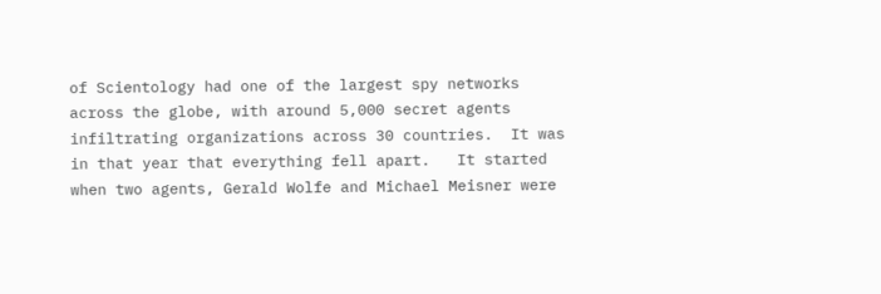of Scientology had one of the largest spy networks across the globe, with around 5,000 secret agents infiltrating organizations across 30 countries.  It was in that year that everything fell apart.   It started when two agents, Gerald Wolfe and Michael Meisner were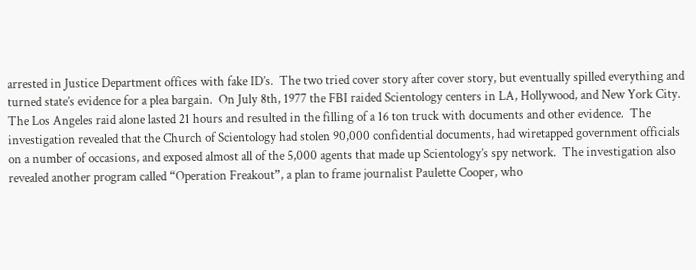arrested in Justice Department offices with fake ID’s.  The two tried cover story after cover story, but eventually spilled everything and turned state’s evidence for a plea bargain.  On July 8th, 1977 the FBI raided Scientology centers in LA, Hollywood, and New York City.  The Los Angeles raid alone lasted 21 hours and resulted in the filling of a 16 ton truck with documents and other evidence.  The investigation revealed that the Church of Scientology had stolen 90,000 confidential documents, had wiretapped government officials on a number of occasions, and exposed almost all of the 5,000 agents that made up Scientology’s spy network.  The investigation also revealed another program called “Operation Freakout”, a plan to frame journalist Paulette Cooper, who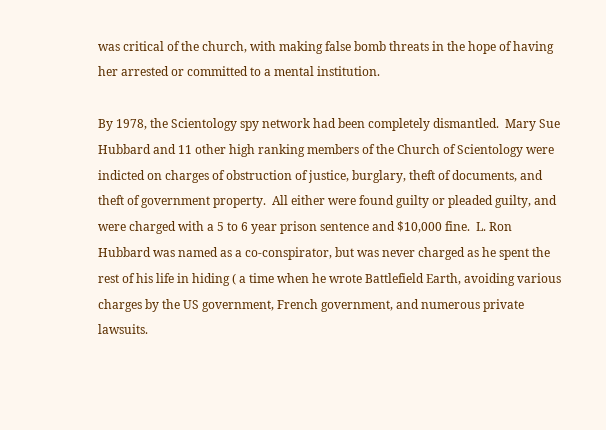was critical of the church, with making false bomb threats in the hope of having her arrested or committed to a mental institution.

By 1978, the Scientology spy network had been completely dismantled.  Mary Sue Hubbard and 11 other high ranking members of the Church of Scientology were indicted on charges of obstruction of justice, burglary, theft of documents, and theft of government property.  All either were found guilty or pleaded guilty, and were charged with a 5 to 6 year prison sentence and $10,000 fine.  L. Ron Hubbard was named as a co-conspirator, but was never charged as he spent the rest of his life in hiding ( a time when he wrote Battlefield Earth, avoiding various charges by the US government, French government, and numerous private lawsuits.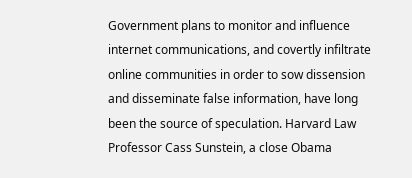Government plans to monitor and influence internet communications, and covertly infiltrate online communities in order to sow dissension and disseminate false information, have long been the source of speculation. Harvard Law Professor Cass Sunstein, a close Obama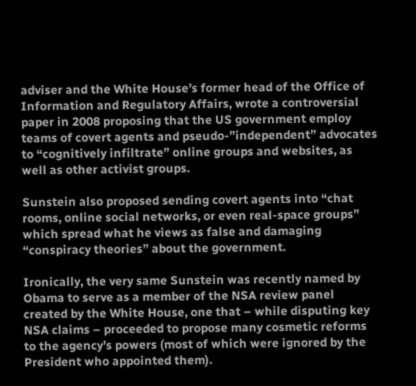adviser and the White House’s former head of the Office of Information and Regulatory Affairs, wrote a controversial paper in 2008 proposing that the US government employ teams of covert agents and pseudo-”independent” advocates to “cognitively infiltrate” online groups and websites, as well as other activist groups.

Sunstein also proposed sending covert agents into “chat rooms, online social networks, or even real-space groups” which spread what he views as false and damaging “conspiracy theories” about the government.

Ironically, the very same Sunstein was recently named by Obama to serve as a member of the NSA review panel created by the White House, one that – while disputing key NSA claims – proceeded to propose many cosmetic reforms to the agency’s powers (most of which were ignored by the President who appointed them).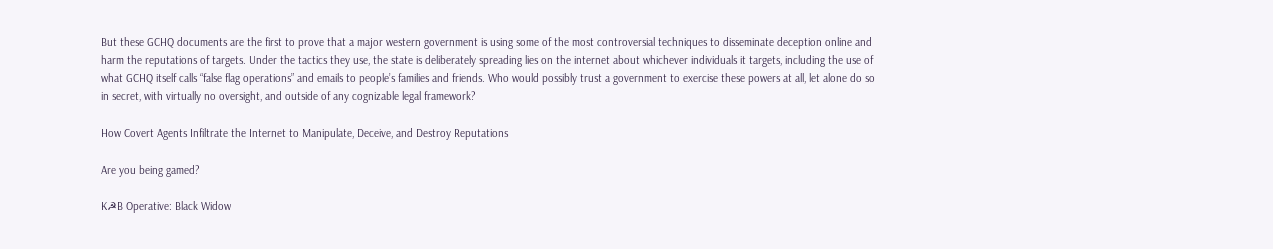But these GCHQ documents are the first to prove that a major western government is using some of the most controversial techniques to disseminate deception online and harm the reputations of targets. Under the tactics they use, the state is deliberately spreading lies on the internet about whichever individuals it targets, including the use of what GCHQ itself calls “false flag operations” and emails to people’s families and friends. Who would possibly trust a government to exercise these powers at all, let alone do so in secret, with virtually no oversight, and outside of any cognizable legal framework?

How Covert Agents Infiltrate the Internet to Manipulate, Deceive, and Destroy Reputations

Are you being gamed?

K☭B Operative: Black Widow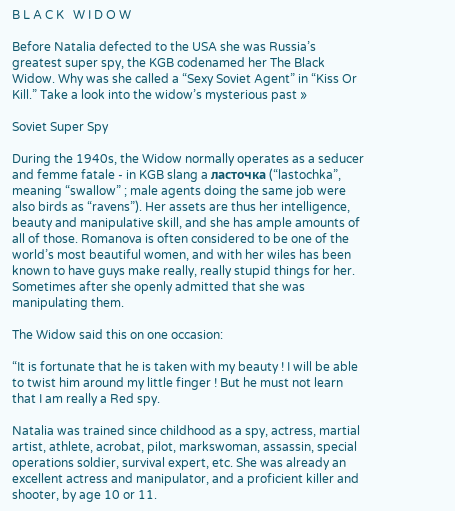B L A C K   W I D O W

Before Natalia defected to the USA she was Russia’s greatest super spy, the KGB codenamed her The Black Widow. Why was she called a “Sexy Soviet Agent” in “Kiss Or Kill.” Take a look into the widow’s mysterious past »

Soviet Super Spy

During the 1940s, the Widow normally operates as a seducer and femme fatale - in KGB slang a ласточка (“lastochka”, meaning “swallow” ; male agents doing the same job were also birds as “ravens”). Her assets are thus her intelligence, beauty and manipulative skill, and she has ample amounts of all of those. Romanova is often considered to be one of the world’s most beautiful women, and with her wiles has been known to have guys make really, really stupid things for her. Sometimes after she openly admitted that she was manipulating them.

The Widow said this on one occasion:

“It is fortunate that he is taken with my beauty ! I will be able to twist him around my little finger ! But he must not learn that I am really a Red spy.

Natalia was trained since childhood as a spy, actress, martial artist, athlete, acrobat, pilot, markswoman, assassin, special operations soldier, survival expert, etc. She was already an excellent actress and manipulator, and a proficient killer and shooter, by age 10 or 11.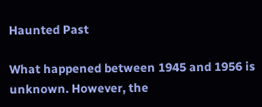Haunted Past

What happened between 1945 and 1956 is unknown. However, the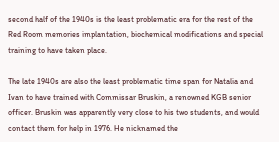second half of the 1940s is the least problematic era for the rest of the Red Room memories implantation, biochemical modifications and special training to have taken place.

The late 1940s are also the least problematic time span for Natalia and Ivan to have trained with Commissar Bruskin, a renowned KGB senior officer. Bruskin was apparently very close to his two students, and would contact them for help in 1976. He nicknamed the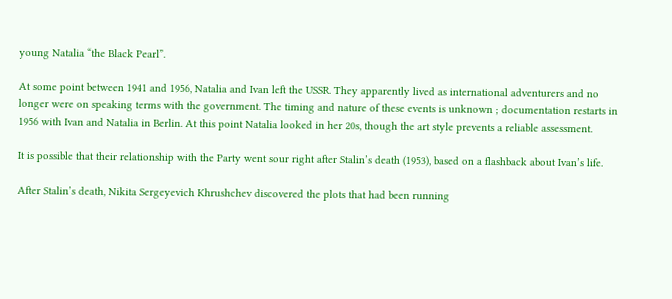young Natalia “the Black Pearl”.

At some point between 1941 and 1956, Natalia and Ivan left the USSR. They apparently lived as international adventurers and no longer were on speaking terms with the government. The timing and nature of these events is unknown ; documentation restarts in 1956 with Ivan and Natalia in Berlin. At this point Natalia looked in her 20s, though the art style prevents a reliable assessment.

It is possible that their relationship with the Party went sour right after Stalin’s death (1953), based on a flashback about Ivan’s life.

After Stalin’s death, Nikita Sergeyevich Khrushchev discovered the plots that had been running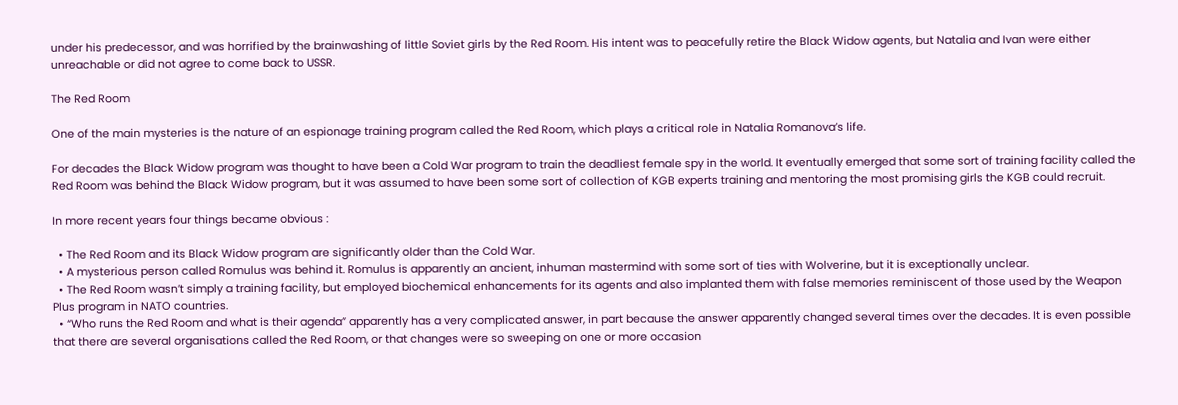under his predecessor, and was horrified by the brainwashing of little Soviet girls by the Red Room. His intent was to peacefully retire the Black Widow agents, but Natalia and Ivan were either unreachable or did not agree to come back to USSR.

The Red Room

One of the main mysteries is the nature of an espionage training program called the Red Room, which plays a critical role in Natalia Romanova’s life.

For decades the Black Widow program was thought to have been a Cold War program to train the deadliest female spy in the world. It eventually emerged that some sort of training facility called the Red Room was behind the Black Widow program, but it was assumed to have been some sort of collection of KGB experts training and mentoring the most promising girls the KGB could recruit.

In more recent years four things became obvious :

  • The Red Room and its Black Widow program are significantly older than the Cold War.
  • A mysterious person called Romulus was behind it. Romulus is apparently an ancient, inhuman mastermind with some sort of ties with Wolverine, but it is exceptionally unclear.
  • The Red Room wasn’t simply a training facility, but employed biochemical enhancements for its agents and also implanted them with false memories reminiscent of those used by the Weapon Plus program in NATO countries.
  • “Who runs the Red Room and what is their agenda” apparently has a very complicated answer, in part because the answer apparently changed several times over the decades. It is even possible that there are several organisations called the Red Room, or that changes were so sweeping on one or more occasion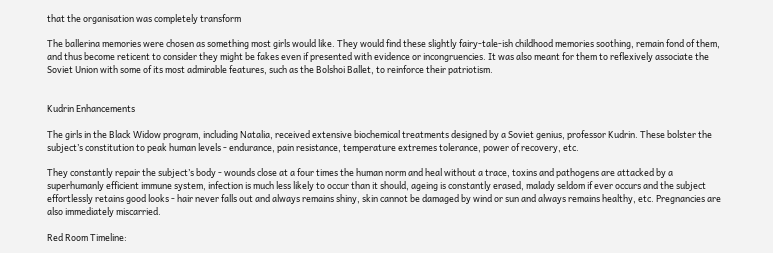that the organisation was completely transform

The ballerina memories were chosen as something most girls would like. They would find these slightly fairy-tale-ish childhood memories soothing, remain fond of them, and thus become reticent to consider they might be fakes even if presented with evidence or incongruencies. It was also meant for them to reflexively associate the Soviet Union with some of its most admirable features, such as the Bolshoi Ballet, to reinforce their patriotism.


Kudrin Enhancements

The girls in the Black Widow program, including Natalia, received extensive biochemical treatments designed by a Soviet genius, professor Kudrin. These bolster the subject’s constitution to peak human levels - endurance, pain resistance, temperature extremes tolerance, power of recovery, etc.

They constantly repair the subject’s body - wounds close at a four times the human norm and heal without a trace, toxins and pathogens are attacked by a superhumanly efficient immune system, infection is much less likely to occur than it should, ageing is constantly erased, malady seldom if ever occurs and the subject effortlessly retains good looks - hair never falls out and always remains shiny, skin cannot be damaged by wind or sun and always remains healthy, etc. Pregnancies are also immediately miscarried.

Red Room Timeline: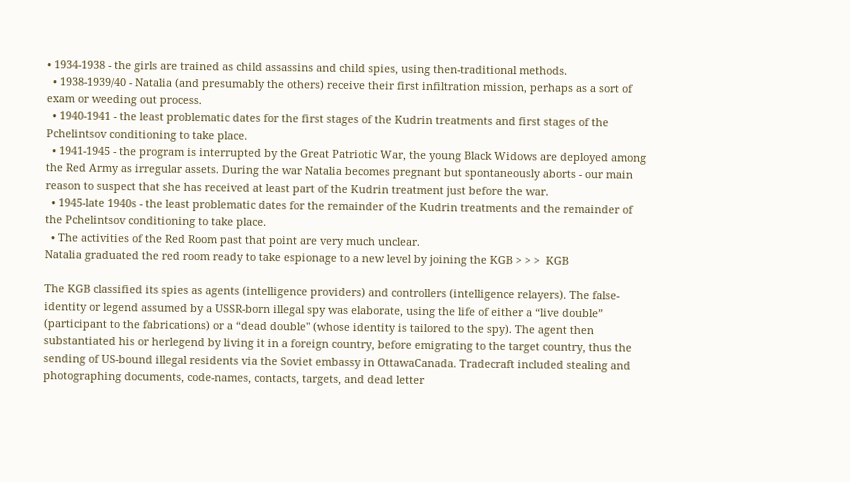• 1934-1938 - the girls are trained as child assassins and child spies, using then-traditional methods.
  • 1938-1939/40 - Natalia (and presumably the others) receive their first infiltration mission, perhaps as a sort of exam or weeding out process.
  • 1940-1941 - the least problematic dates for the first stages of the Kudrin treatments and first stages of the Pchelintsov conditioning to take place.
  • 1941-1945 - the program is interrupted by the Great Patriotic War, the young Black Widows are deployed among the Red Army as irregular assets. During the war Natalia becomes pregnant but spontaneously aborts - our main reason to suspect that she has received at least part of the Kudrin treatment just before the war.
  • 1945-late 1940s - the least problematic dates for the remainder of the Kudrin treatments and the remainder of the Pchelintsov conditioning to take place.
  • The activities of the Red Room past that point are very much unclear.
Natalia graduated the red room ready to take espionage to a new level by joining the KGB > > >  KGB

The KGB classified its spies as agents (intelligence providers) and controllers (intelligence relayers). The false-identity or legend assumed by a USSR-born illegal spy was elaborate, using the life of either a “live double” (participant to the fabrications) or a “dead double" (whose identity is tailored to the spy). The agent then substantiated his or herlegend by living it in a foreign country, before emigrating to the target country, thus the sending of US-bound illegal residents via the Soviet embassy in OttawaCanada. Tradecraft included stealing and photographing documents, code-names, contacts, targets, and dead letter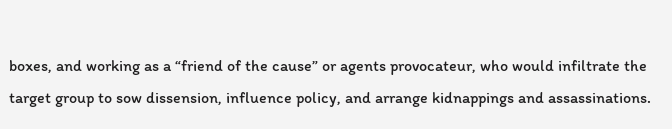boxes, and working as a “friend of the cause” or agents provocateur, who would infiltrate the target group to sow dissension, influence policy, and arrange kidnappings and assassinations.